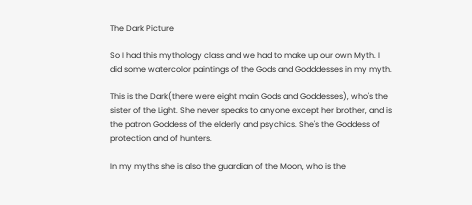The Dark Picture

So I had this mythology class and we had to make up our own Myth. I did some watercolor paintings of the Gods and Godddesses in my myth.

This is the Dark(there were eight main Gods and Goddesses), who's the sister of the Light. She never speaks to anyone except her brother, and is the patron Goddess of the elderly and psychics. She's the Goddess of protection and of hunters.

In my myths she is also the guardian of the Moon, who is the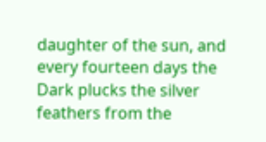daughter of the sun, and every fourteen days the Dark plucks the silver feathers from the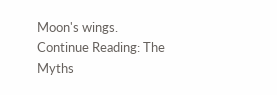Moon's wings.
Continue Reading: The Myths